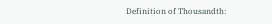Definition of Thousandth: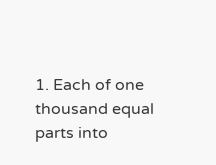1. Each of one thousand equal parts into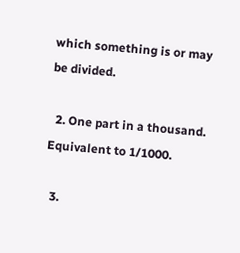which something is or may be divided.

  2. One part in a thousand. Equivalent to 1/1000.

  3.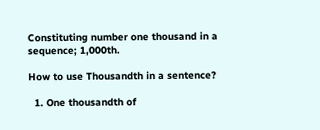Constituting number one thousand in a sequence; 1,000th.

How to use Thousandth in a sentence?

  1. One thousandth of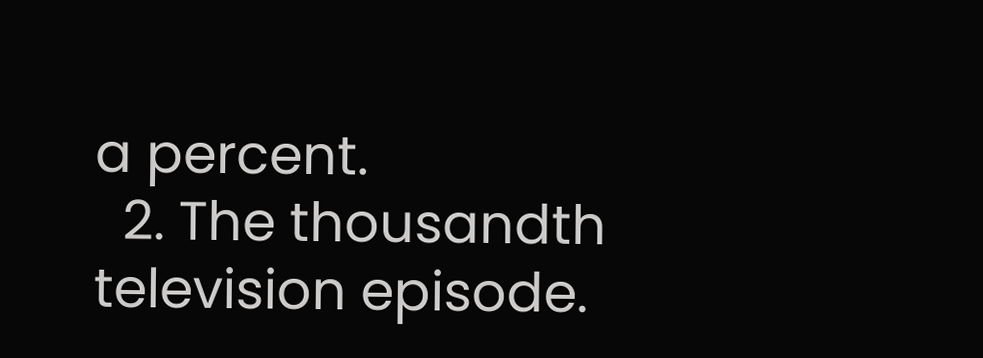a percent.
  2. The thousandth television episode.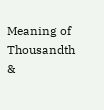Meaning of Thousandth &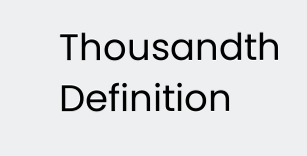Thousandth Definition